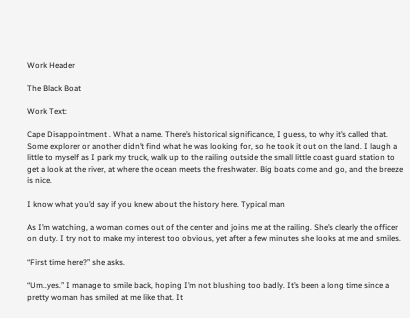Work Header

The Black Boat

Work Text:

Cape Disappointment . What a name. There’s historical significance, I guess, to why it’s called that. Some explorer or another didn’t find what he was looking for, so he took it out on the land. I laugh a little to myself as I park my truck, walk up to the railing outside the small little coast guard station to get a look at the river, at where the ocean meets the freshwater. Big boats come and go, and the breeze is nice.

I know what you’d say if you knew about the history here. Typical man

As I’m watching, a woman comes out of the center and joins me at the railing. She’s clearly the officer on duty. I try not to make my interest too obvious, yet after a few minutes she looks at me and smiles.

“First time here?” she asks.

“Um..yes.” I manage to smile back, hoping I’m not blushing too badly. It’s been a long time since a pretty woman has smiled at me like that. It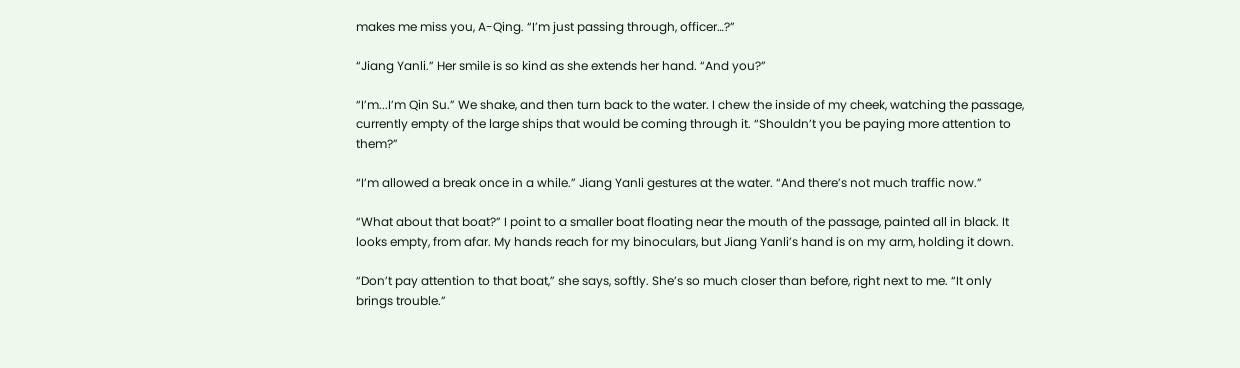makes me miss you, A-Qing. “I’m just passing through, officer…?”

“Jiang Yanli.” Her smile is so kind as she extends her hand. “And you?”

“I’m...I’m Qin Su.” We shake, and then turn back to the water. I chew the inside of my cheek, watching the passage, currently empty of the large ships that would be coming through it. “Shouldn’t you be paying more attention to them?”

“I’m allowed a break once in a while.” Jiang Yanli gestures at the water. “And there’s not much traffic now.”

“What about that boat?” I point to a smaller boat floating near the mouth of the passage, painted all in black. It looks empty, from afar. My hands reach for my binoculars, but Jiang Yanli’s hand is on my arm, holding it down.

“Don’t pay attention to that boat,” she says, softly. She’s so much closer than before, right next to me. “It only brings trouble.”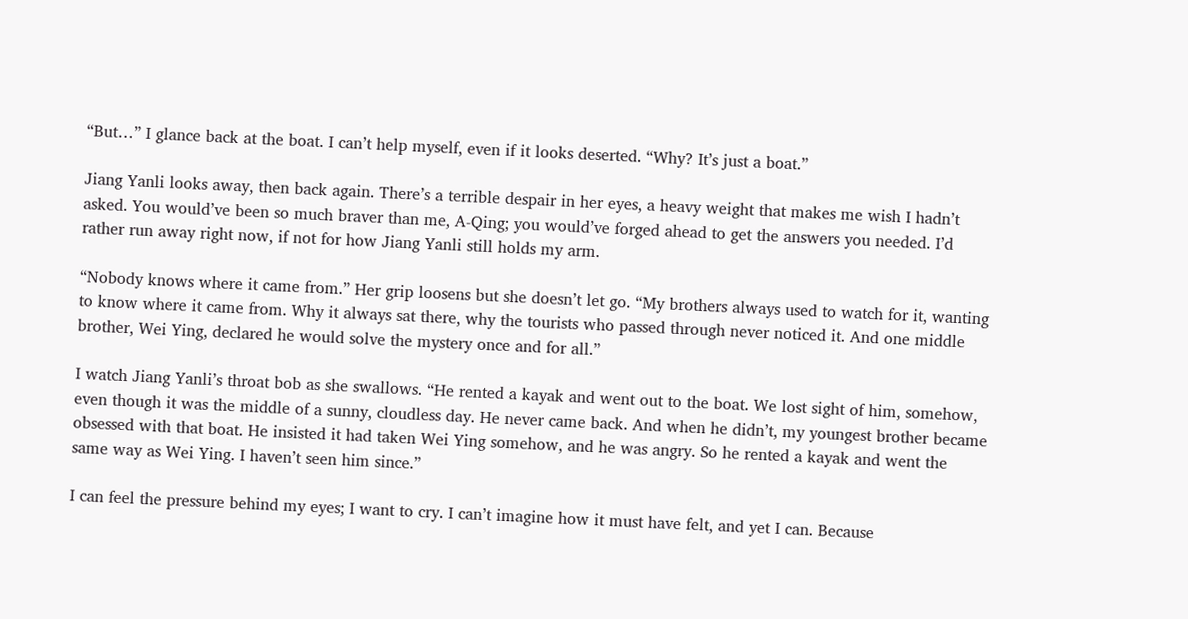“But…” I glance back at the boat. I can’t help myself, even if it looks deserted. “Why? It’s just a boat.”

Jiang Yanli looks away, then back again. There’s a terrible despair in her eyes, a heavy weight that makes me wish I hadn’t asked. You would’ve been so much braver than me, A-Qing; you would’ve forged ahead to get the answers you needed. I’d rather run away right now, if not for how Jiang Yanli still holds my arm.

“Nobody knows where it came from.” Her grip loosens but she doesn’t let go. “My brothers always used to watch for it, wanting to know where it came from. Why it always sat there, why the tourists who passed through never noticed it. And one middle brother, Wei Ying, declared he would solve the mystery once and for all.”

I watch Jiang Yanli’s throat bob as she swallows. “He rented a kayak and went out to the boat. We lost sight of him, somehow, even though it was the middle of a sunny, cloudless day. He never came back. And when he didn’t, my youngest brother became obsessed with that boat. He insisted it had taken Wei Ying somehow, and he was angry. So he rented a kayak and went the same way as Wei Ying. I haven’t seen him since.”

I can feel the pressure behind my eyes; I want to cry. I can’t imagine how it must have felt, and yet I can. Because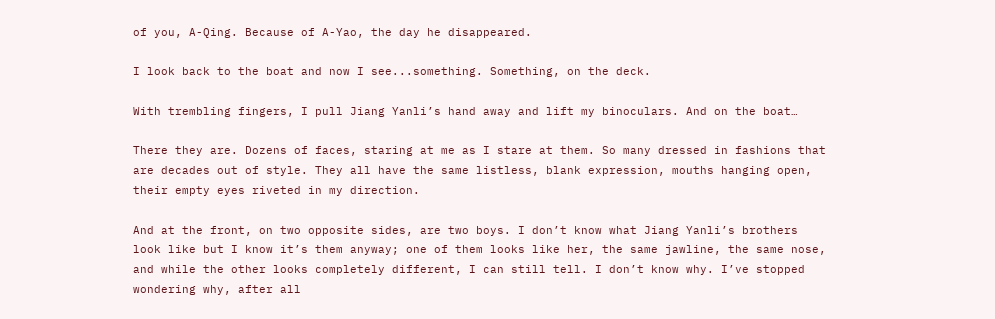of you, A-Qing. Because of A-Yao, the day he disappeared.

I look back to the boat and now I see...something. Something, on the deck.

With trembling fingers, I pull Jiang Yanli’s hand away and lift my binoculars. And on the boat…

There they are. Dozens of faces, staring at me as I stare at them. So many dressed in fashions that are decades out of style. They all have the same listless, blank expression, mouths hanging open, their empty eyes riveted in my direction.

And at the front, on two opposite sides, are two boys. I don’t know what Jiang Yanli’s brothers look like but I know it’s them anyway; one of them looks like her, the same jawline, the same nose, and while the other looks completely different, I can still tell. I don’t know why. I’ve stopped wondering why, after all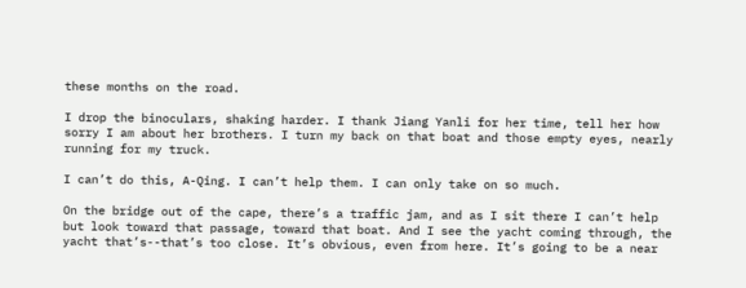these months on the road.

I drop the binoculars, shaking harder. I thank Jiang Yanli for her time, tell her how sorry I am about her brothers. I turn my back on that boat and those empty eyes, nearly running for my truck.

I can’t do this, A-Qing. I can’t help them. I can only take on so much.

On the bridge out of the cape, there’s a traffic jam, and as I sit there I can’t help but look toward that passage, toward that boat. And I see the yacht coming through, the yacht that’s--that’s too close. It’s obvious, even from here. It’s going to be a near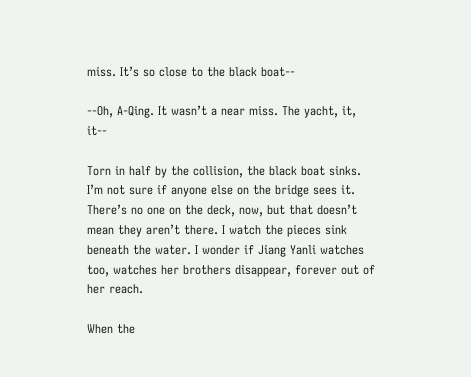miss. It’s so close to the black boat--

--Oh, A-Qing. It wasn’t a near miss. The yacht, it, it--

Torn in half by the collision, the black boat sinks. I’m not sure if anyone else on the bridge sees it. There’s no one on the deck, now, but that doesn’t mean they aren’t there. I watch the pieces sink beneath the water. I wonder if Jiang Yanli watches too, watches her brothers disappear, forever out of her reach.

When the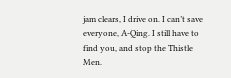jam clears, I drive on. I can’t save everyone, A-Qing. I still have to find you, and stop the Thistle Men.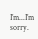I’m...I’m sorry.